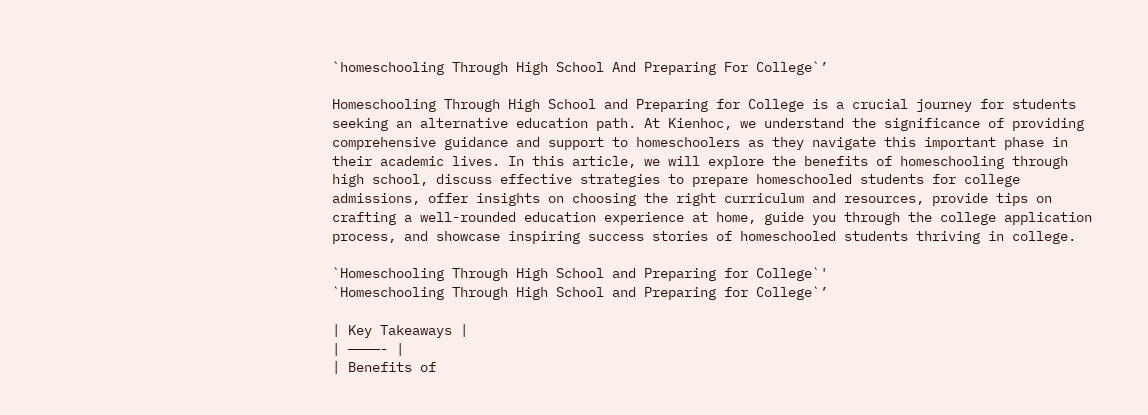`homeschooling Through High School And Preparing For College`’

Homeschooling Through High School and Preparing for College is a crucial journey for students seeking an alternative education path. At Kienhoc, we understand the significance of providing comprehensive guidance and support to homeschoolers as they navigate this important phase in their academic lives. In this article, we will explore the benefits of homeschooling through high school, discuss effective strategies to prepare homeschooled students for college admissions, offer insights on choosing the right curriculum and resources, provide tips on crafting a well-rounded education experience at home, guide you through the college application process, and showcase inspiring success stories of homeschooled students thriving in college.

`Homeschooling Through High School and Preparing for College`'
`Homeschooling Through High School and Preparing for College`’

| Key Takeaways |
| ————- |
| Benefits of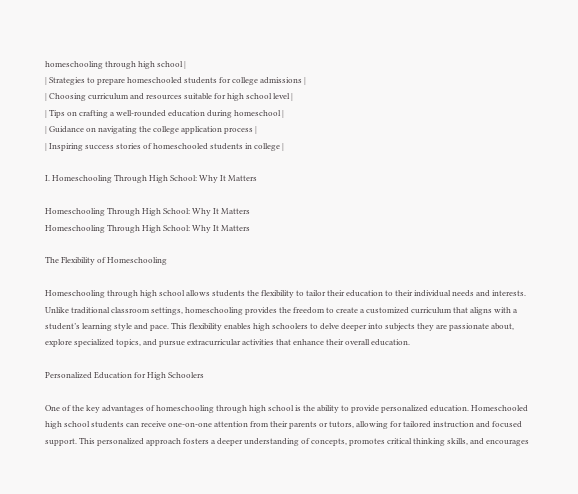homeschooling through high school |
| Strategies to prepare homeschooled students for college admissions |
| Choosing curriculum and resources suitable for high school level |
| Tips on crafting a well-rounded education during homeschool |
| Guidance on navigating the college application process |
| Inspiring success stories of homeschooled students in college |

I. Homeschooling Through High School: Why It Matters

Homeschooling Through High School: Why It Matters
Homeschooling Through High School: Why It Matters

The Flexibility of Homeschooling

Homeschooling through high school allows students the flexibility to tailor their education to their individual needs and interests. Unlike traditional classroom settings, homeschooling provides the freedom to create a customized curriculum that aligns with a student’s learning style and pace. This flexibility enables high schoolers to delve deeper into subjects they are passionate about, explore specialized topics, and pursue extracurricular activities that enhance their overall education.

Personalized Education for High Schoolers

One of the key advantages of homeschooling through high school is the ability to provide personalized education. Homeschooled high school students can receive one-on-one attention from their parents or tutors, allowing for tailored instruction and focused support. This personalized approach fosters a deeper understanding of concepts, promotes critical thinking skills, and encourages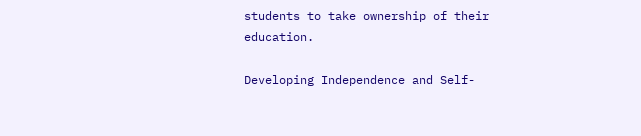students to take ownership of their education.

Developing Independence and Self-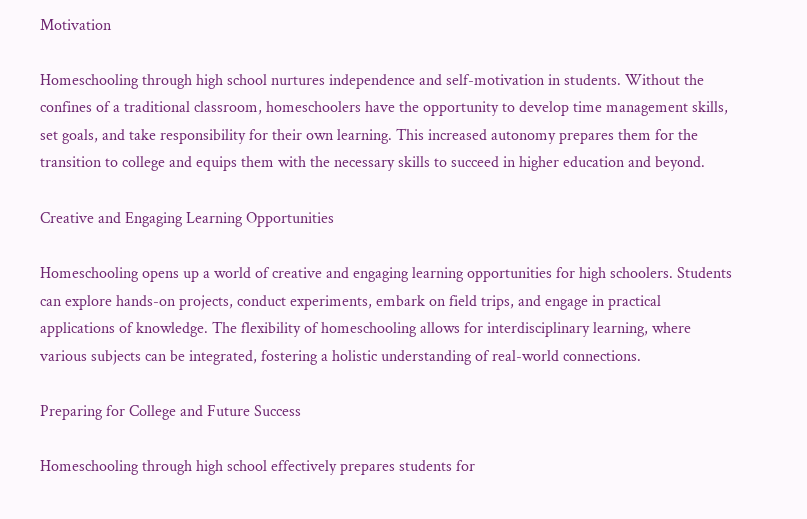Motivation

Homeschooling through high school nurtures independence and self-motivation in students. Without the confines of a traditional classroom, homeschoolers have the opportunity to develop time management skills, set goals, and take responsibility for their own learning. This increased autonomy prepares them for the transition to college and equips them with the necessary skills to succeed in higher education and beyond.

Creative and Engaging Learning Opportunities

Homeschooling opens up a world of creative and engaging learning opportunities for high schoolers. Students can explore hands-on projects, conduct experiments, embark on field trips, and engage in practical applications of knowledge. The flexibility of homeschooling allows for interdisciplinary learning, where various subjects can be integrated, fostering a holistic understanding of real-world connections.

Preparing for College and Future Success

Homeschooling through high school effectively prepares students for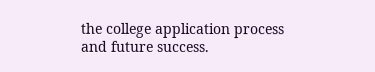the college application process and future success.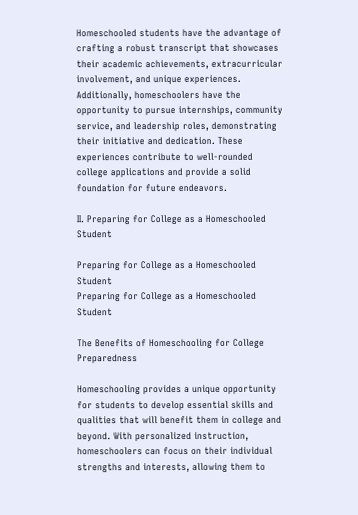Homeschooled students have the advantage of crafting a robust transcript that showcases their academic achievements, extracurricular involvement, and unique experiences. Additionally, homeschoolers have the opportunity to pursue internships, community service, and leadership roles, demonstrating their initiative and dedication. These experiences contribute to well-rounded college applications and provide a solid foundation for future endeavors.

II. Preparing for College as a Homeschooled Student

Preparing for College as a Homeschooled Student
Preparing for College as a Homeschooled Student

The Benefits of Homeschooling for College Preparedness

Homeschooling provides a unique opportunity for students to develop essential skills and qualities that will benefit them in college and beyond. With personalized instruction, homeschoolers can focus on their individual strengths and interests, allowing them to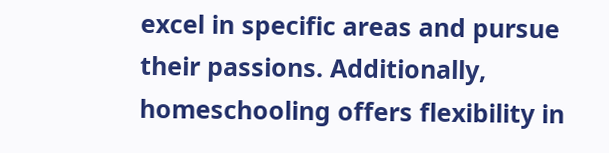excel in specific areas and pursue their passions. Additionally, homeschooling offers flexibility in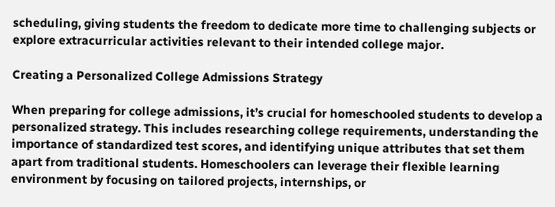scheduling, giving students the freedom to dedicate more time to challenging subjects or explore extracurricular activities relevant to their intended college major.

Creating a Personalized College Admissions Strategy

When preparing for college admissions, it’s crucial for homeschooled students to develop a personalized strategy. This includes researching college requirements, understanding the importance of standardized test scores, and identifying unique attributes that set them apart from traditional students. Homeschoolers can leverage their flexible learning environment by focusing on tailored projects, internships, or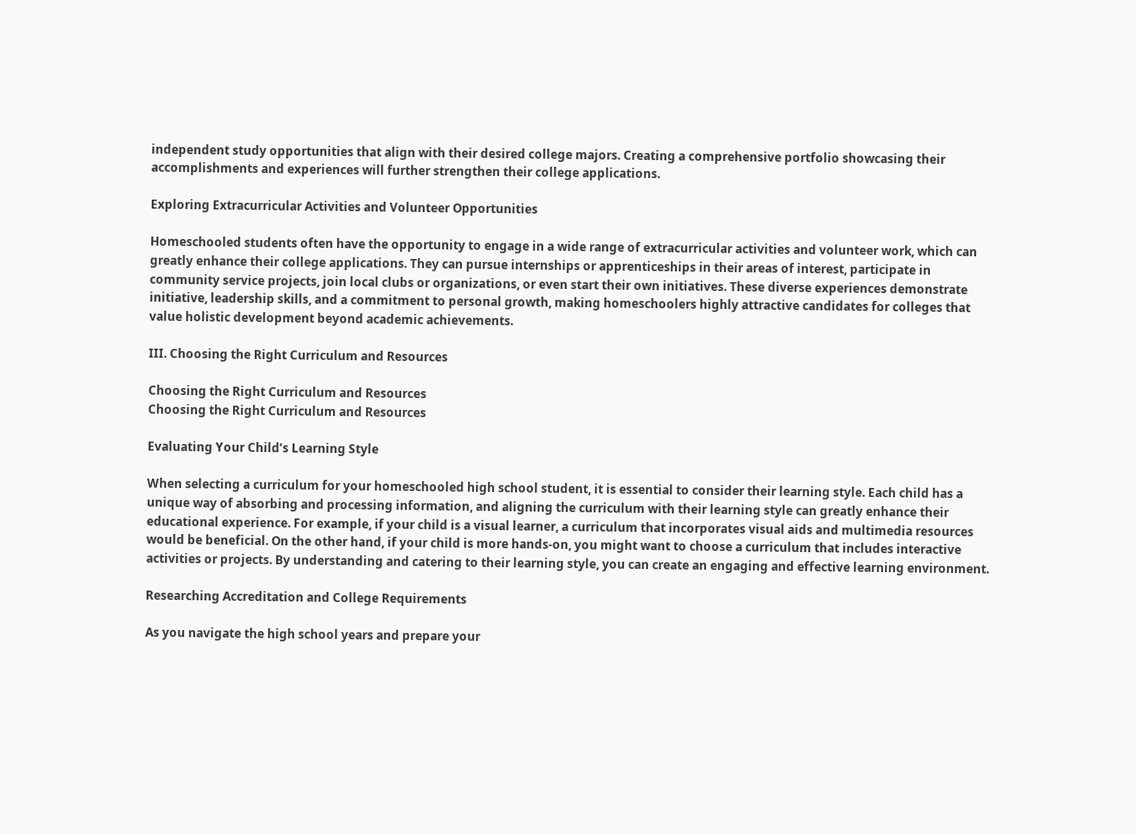independent study opportunities that align with their desired college majors. Creating a comprehensive portfolio showcasing their accomplishments and experiences will further strengthen their college applications.

Exploring Extracurricular Activities and Volunteer Opportunities

Homeschooled students often have the opportunity to engage in a wide range of extracurricular activities and volunteer work, which can greatly enhance their college applications. They can pursue internships or apprenticeships in their areas of interest, participate in community service projects, join local clubs or organizations, or even start their own initiatives. These diverse experiences demonstrate initiative, leadership skills, and a commitment to personal growth, making homeschoolers highly attractive candidates for colleges that value holistic development beyond academic achievements.

III. Choosing the Right Curriculum and Resources

Choosing the Right Curriculum and Resources
Choosing the Right Curriculum and Resources

Evaluating Your Child’s Learning Style

When selecting a curriculum for your homeschooled high school student, it is essential to consider their learning style. Each child has a unique way of absorbing and processing information, and aligning the curriculum with their learning style can greatly enhance their educational experience. For example, if your child is a visual learner, a curriculum that incorporates visual aids and multimedia resources would be beneficial. On the other hand, if your child is more hands-on, you might want to choose a curriculum that includes interactive activities or projects. By understanding and catering to their learning style, you can create an engaging and effective learning environment.

Researching Accreditation and College Requirements

As you navigate the high school years and prepare your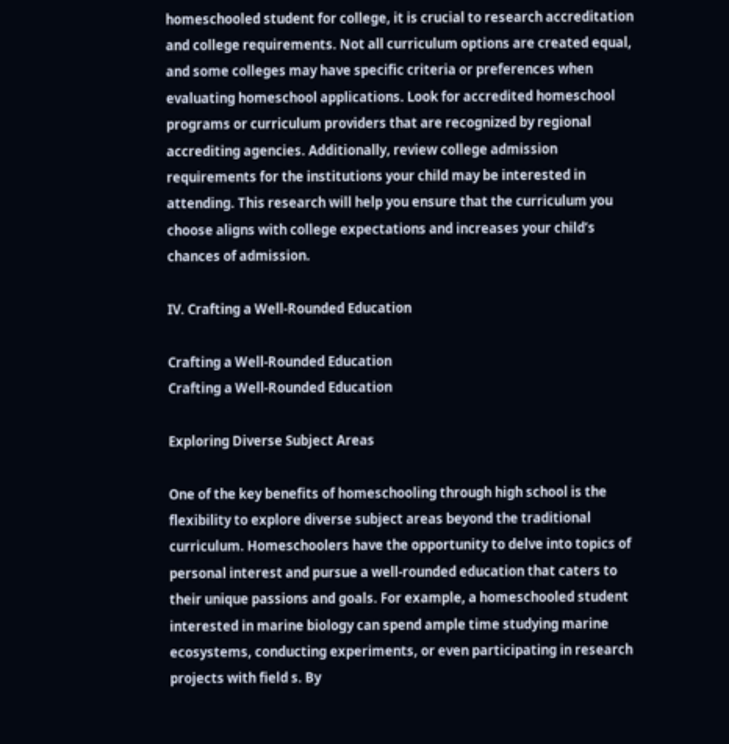homeschooled student for college, it is crucial to research accreditation and college requirements. Not all curriculum options are created equal, and some colleges may have specific criteria or preferences when evaluating homeschool applications. Look for accredited homeschool programs or curriculum providers that are recognized by regional accrediting agencies. Additionally, review college admission requirements for the institutions your child may be interested in attending. This research will help you ensure that the curriculum you choose aligns with college expectations and increases your child’s chances of admission.

IV. Crafting a Well-Rounded Education

Crafting a Well-Rounded Education
Crafting a Well-Rounded Education

Exploring Diverse Subject Areas

One of the key benefits of homeschooling through high school is the flexibility to explore diverse subject areas beyond the traditional curriculum. Homeschoolers have the opportunity to delve into topics of personal interest and pursue a well-rounded education that caters to their unique passions and goals. For example, a homeschooled student interested in marine biology can spend ample time studying marine ecosystems, conducting experiments, or even participating in research projects with field s. By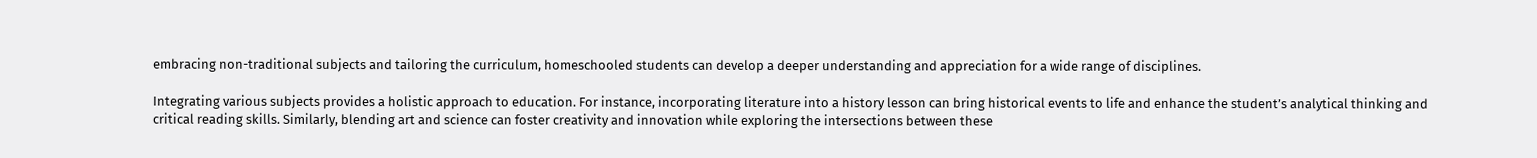embracing non-traditional subjects and tailoring the curriculum, homeschooled students can develop a deeper understanding and appreciation for a wide range of disciplines.

Integrating various subjects provides a holistic approach to education. For instance, incorporating literature into a history lesson can bring historical events to life and enhance the student’s analytical thinking and critical reading skills. Similarly, blending art and science can foster creativity and innovation while exploring the intersections between these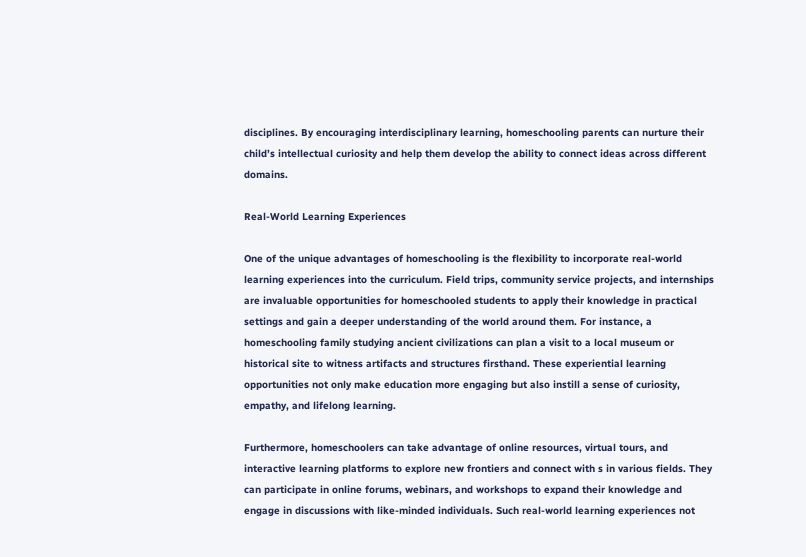disciplines. By encouraging interdisciplinary learning, homeschooling parents can nurture their child’s intellectual curiosity and help them develop the ability to connect ideas across different domains.

Real-World Learning Experiences

One of the unique advantages of homeschooling is the flexibility to incorporate real-world learning experiences into the curriculum. Field trips, community service projects, and internships are invaluable opportunities for homeschooled students to apply their knowledge in practical settings and gain a deeper understanding of the world around them. For instance, a homeschooling family studying ancient civilizations can plan a visit to a local museum or historical site to witness artifacts and structures firsthand. These experiential learning opportunities not only make education more engaging but also instill a sense of curiosity, empathy, and lifelong learning.

Furthermore, homeschoolers can take advantage of online resources, virtual tours, and interactive learning platforms to explore new frontiers and connect with s in various fields. They can participate in online forums, webinars, and workshops to expand their knowledge and engage in discussions with like-minded individuals. Such real-world learning experiences not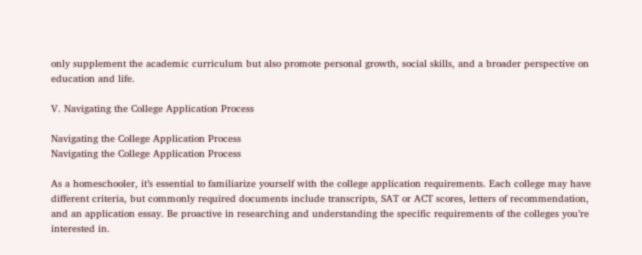only supplement the academic curriculum but also promote personal growth, social skills, and a broader perspective on education and life.

V. Navigating the College Application Process

Navigating the College Application Process
Navigating the College Application Process

As a homeschooler, it’s essential to familiarize yourself with the college application requirements. Each college may have different criteria, but commonly required documents include transcripts, SAT or ACT scores, letters of recommendation, and an application essay. Be proactive in researching and understanding the specific requirements of the colleges you’re interested in.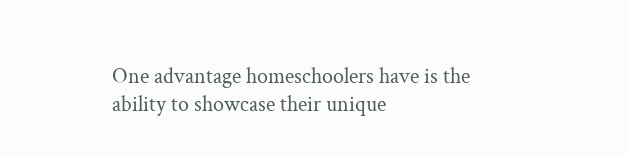One advantage homeschoolers have is the ability to showcase their unique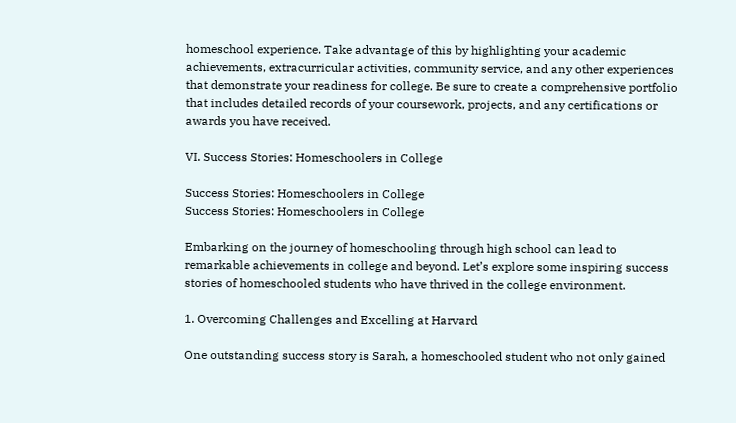homeschool experience. Take advantage of this by highlighting your academic achievements, extracurricular activities, community service, and any other experiences that demonstrate your readiness for college. Be sure to create a comprehensive portfolio that includes detailed records of your coursework, projects, and any certifications or awards you have received.

VI. Success Stories: Homeschoolers in College

Success Stories: Homeschoolers in College
Success Stories: Homeschoolers in College

Embarking on the journey of homeschooling through high school can lead to remarkable achievements in college and beyond. Let’s explore some inspiring success stories of homeschooled students who have thrived in the college environment.

1. Overcoming Challenges and Excelling at Harvard

One outstanding success story is Sarah, a homeschooled student who not only gained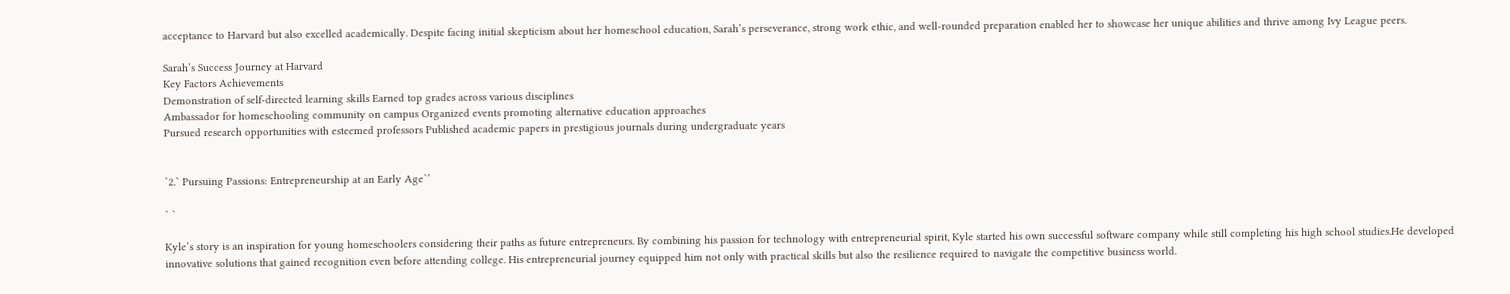acceptance to Harvard but also excelled academically. Despite facing initial skepticism about her homeschool education, Sarah’s perseverance, strong work ethic, and well-rounded preparation enabled her to showcase her unique abilities and thrive among Ivy League peers.

Sarah’s Success Journey at Harvard
Key Factors Achievements
Demonstration of self-directed learning skills Earned top grades across various disciplines
Ambassador for homeschooling community on campus Organized events promoting alternative education approaches
Pursued research opportunities with esteemed professors Published academic papers in prestigious journals during undergraduate years


`2.` Pursuing Passions: Entrepreneurship at an Early Age`’

` `

Kyle’s story is an inspiration for young homeschoolers considering their paths as future entrepreneurs. By combining his passion for technology with entrepreneurial spirit, Kyle started his own successful software company while still completing his high school studies.He developed innovative solutions that gained recognition even before attending college. His entrepreneurial journey equipped him not only with practical skills but also the resilience required to navigate the competitive business world.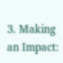3. Making an Impact: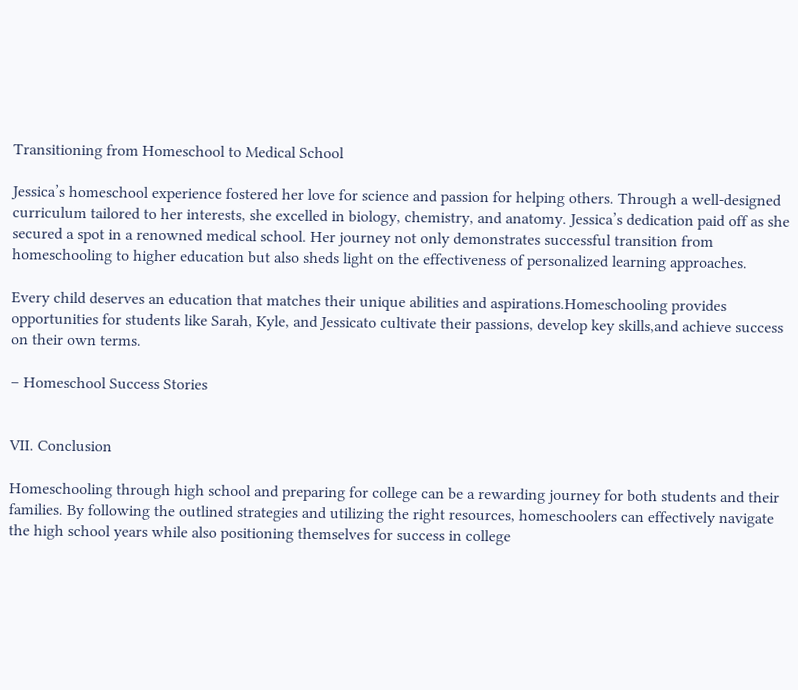Transitioning from Homeschool to Medical School

Jessica’s homeschool experience fostered her love for science and passion for helping others. Through a well-designed curriculum tailored to her interests, she excelled in biology, chemistry, and anatomy. Jessica’s dedication paid off as she secured a spot in a renowned medical school. Her journey not only demonstrates successful transition from homeschooling to higher education but also sheds light on the effectiveness of personalized learning approaches.

Every child deserves an education that matches their unique abilities and aspirations.Homeschooling provides opportunities for students like Sarah, Kyle, and Jessicato cultivate their passions, develop key skills,and achieve success on their own terms.

– Homeschool Success Stories


VII. Conclusion

Homeschooling through high school and preparing for college can be a rewarding journey for both students and their families. By following the outlined strategies and utilizing the right resources, homeschoolers can effectively navigate the high school years while also positioning themselves for success in college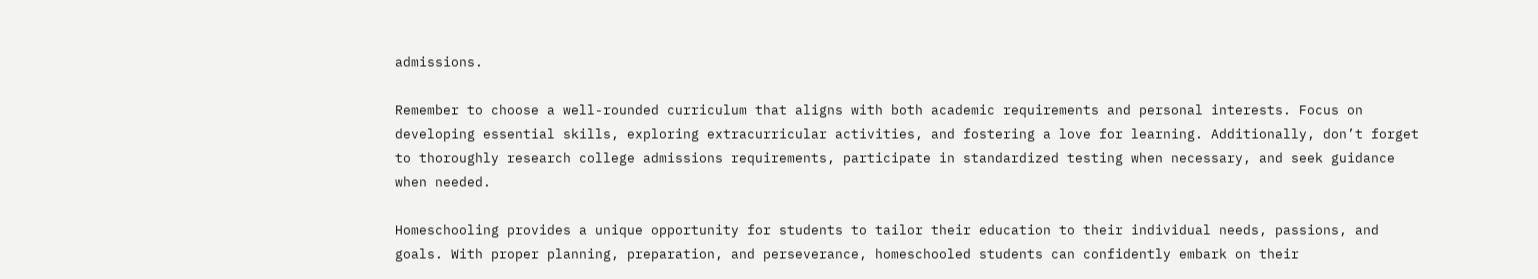admissions.

Remember to choose a well-rounded curriculum that aligns with both academic requirements and personal interests. Focus on developing essential skills, exploring extracurricular activities, and fostering a love for learning. Additionally, don’t forget to thoroughly research college admissions requirements, participate in standardized testing when necessary, and seek guidance when needed.

Homeschooling provides a unique opportunity for students to tailor their education to their individual needs, passions, and goals. With proper planning, preparation, and perseverance, homeschooled students can confidently embark on their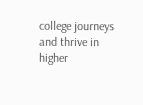college journeys and thrive in higher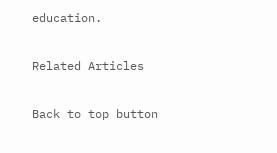education.

Related Articles

Back to top button